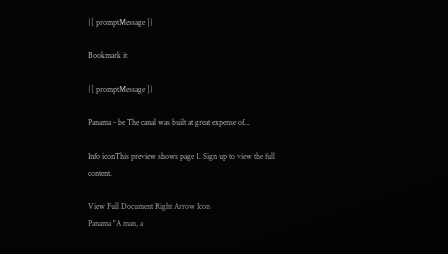{[ promptMessage ]}

Bookmark it

{[ promptMessage ]}

Panama - be The canal was built at great expense of...

Info iconThis preview shows page 1. Sign up to view the full content.

View Full Document Right Arrow Icon
Panama "A man, a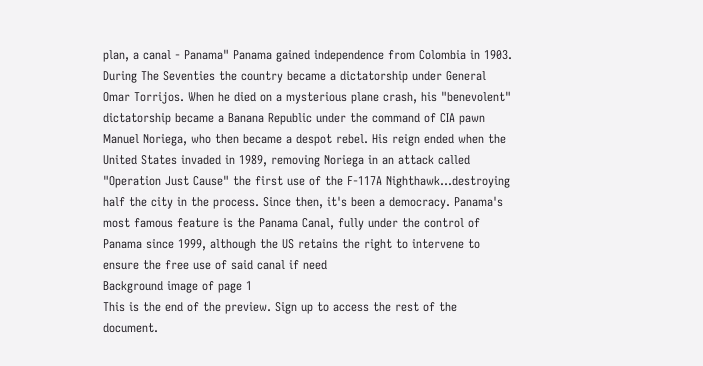plan, a canal - Panama" Panama gained independence from Colombia in 1903. During The Seventies the country became a dictatorship under General Omar Torrijos. When he died on a mysterious plane crash, his "benevolent" dictatorship became a Banana Republic under the command of CIA pawn Manuel Noriega, who then became a despot rebel. His reign ended when the United States invaded in 1989, removing Noriega in an attack called "Operation Just Cause" the first use of the F-117A Nighthawk...destroying half the city in the process. Since then, it's been a democracy. Panama's most famous feature is the Panama Canal, fully under the control of Panama since 1999, although the US retains the right to intervene to ensure the free use of said canal if need
Background image of page 1
This is the end of the preview. Sign up to access the rest of the document.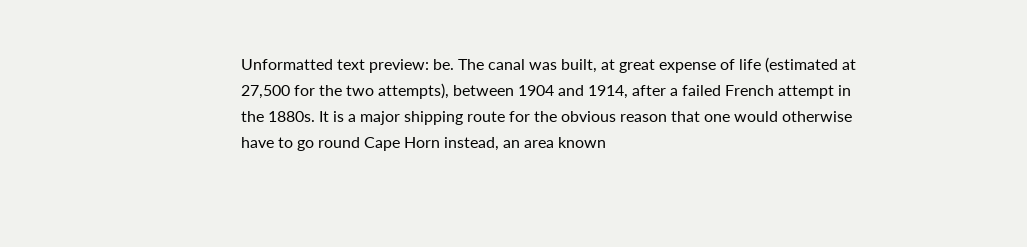Unformatted text preview: be. The canal was built, at great expense of life (estimated at 27,500 for the two attempts), between 1904 and 1914, after a failed French attempt in the 1880s. It is a major shipping route for the obvious reason that one would otherwise have to go round Cape Horn instead, an area known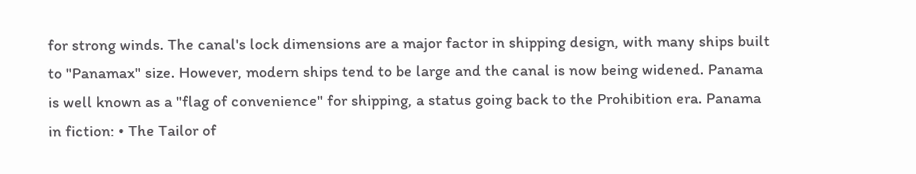for strong winds. The canal's lock dimensions are a major factor in shipping design, with many ships built to "Panamax" size. However, modern ships tend to be large and the canal is now being widened. Panama is well known as a "flag of convenience" for shipping, a status going back to the Prohibition era. Panama in fiction: • The Tailor of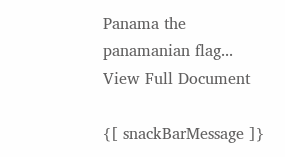Panama the panamanian flag...
View Full Document

{[ snackBarMessage ]}